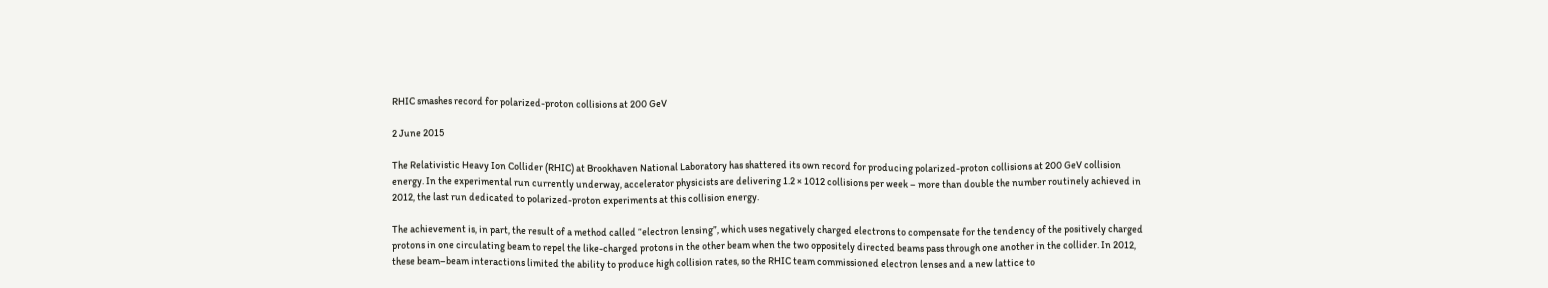RHIC smashes record for polarized-proton collisions at 200 GeV

2 June 2015

The Relativistic Heavy Ion Collider (RHIC) at Brookhaven National Laboratory has shattered its own record for producing polarized-proton collisions at 200 GeV collision energy. In the experimental run currently underway, accelerator physicists are delivering 1.2 × 1012 collisions per week – more than double the number routinely achieved in 2012, the last run dedicated to polarized-proton experiments at this collision energy.

The achievement is, in part, the result of a method called “electron lensing”, which uses negatively charged electrons to compensate for the tendency of the positively charged protons in one circulating beam to repel the like-charged protons in the other beam when the two oppositely directed beams pass through one another in the collider. In 2012, these beam–beam interactions limited the ability to produce high collision rates, so the RHIC team commissioned electron lenses and a new lattice to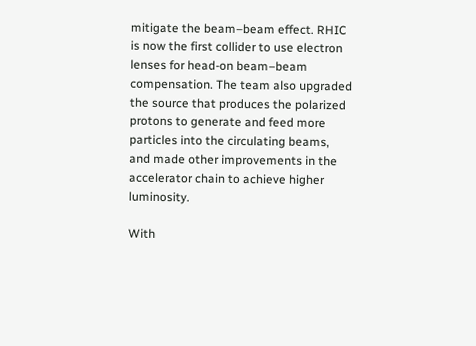mitigate the beam–beam effect. RHIC is now the first collider to use electron lenses for head-on beam–beam compensation. The team also upgraded the source that produces the polarized protons to generate and feed more particles into the circulating beams, and made other improvements in the accelerator chain to achieve higher luminosity.

With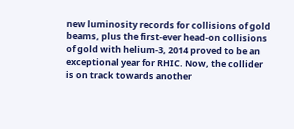new luminosity records for collisions of gold beams, plus the first-ever head-on collisions of gold with helium-3, 2014 proved to be an exceptional year for RHIC. Now, the collider is on track towards another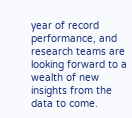year of record performance, and research teams are looking forward to a wealth of new insights from the data to come.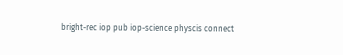bright-rec iop pub iop-science physcis connect